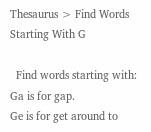Thesaurus > Find Words Starting With G

  Find words starting with:
Ga is for gap.
Ge is for get around to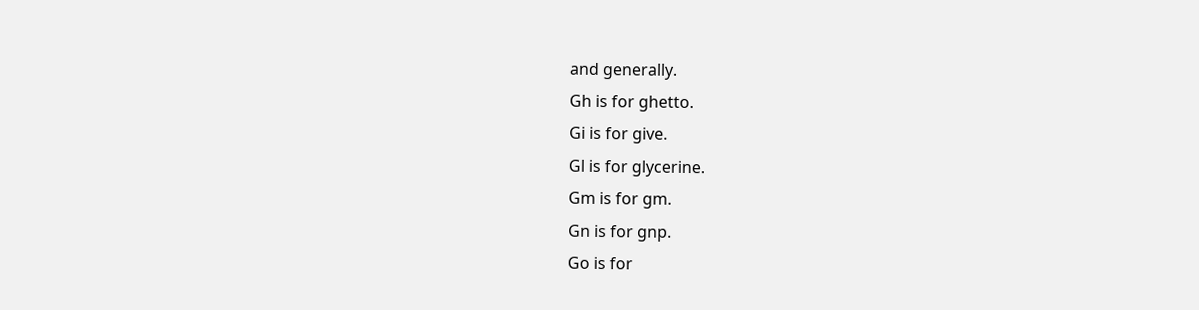and generally.
Gh is for ghetto.
Gi is for give.
Gl is for glycerine.
Gm is for gm.
Gn is for gnp.
Go is for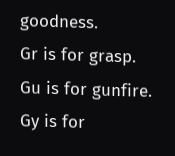goodness.
Gr is for grasp.
Gu is for gunfire.
Gy is for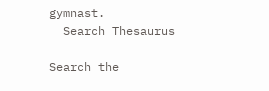gymnast.
  Search Thesaurus

Search the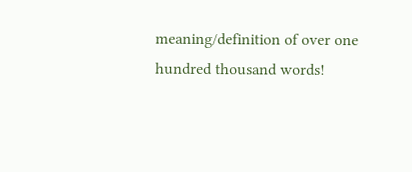meaning/definition of over one hundred thousand words!